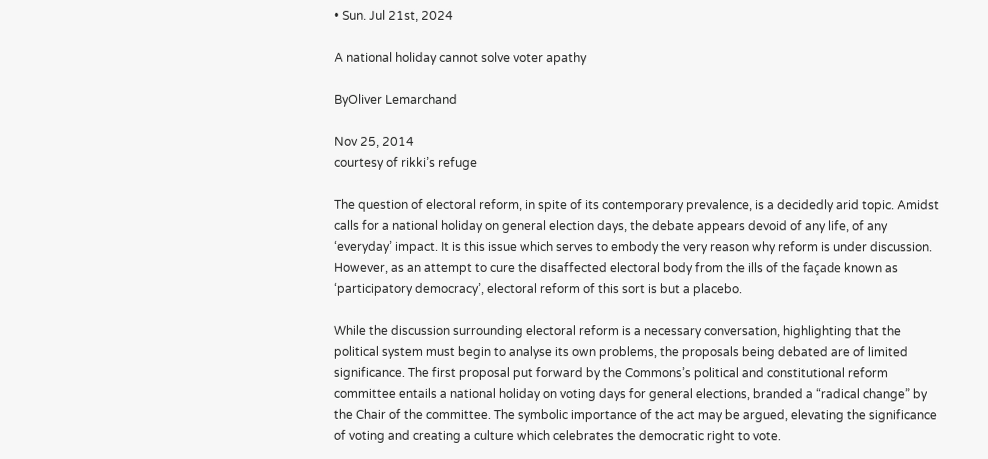• Sun. Jul 21st, 2024

A national holiday cannot solve voter apathy

ByOliver Lemarchand

Nov 25, 2014
courtesy of rikki’s refuge

The question of electoral reform, in spite of its contemporary prevalence, is a decidedly arid topic. Amidst calls for a national holiday on general election days, the debate appears devoid of any life, of any ‘everyday’ impact. It is this issue which serves to embody the very reason why reform is under discussion. However, as an attempt to cure the disaffected electoral body from the ills of the façade known as ‘participatory democracy’, electoral reform of this sort is but a placebo.

While the discussion surrounding electoral reform is a necessary conversation, highlighting that the political system must begin to analyse its own problems, the proposals being debated are of limited significance. The first proposal put forward by the Commons’s political and constitutional reform committee entails a national holiday on voting days for general elections, branded a “radical change” by the Chair of the committee. The symbolic importance of the act may be argued, elevating the significance of voting and creating a culture which celebrates the democratic right to vote.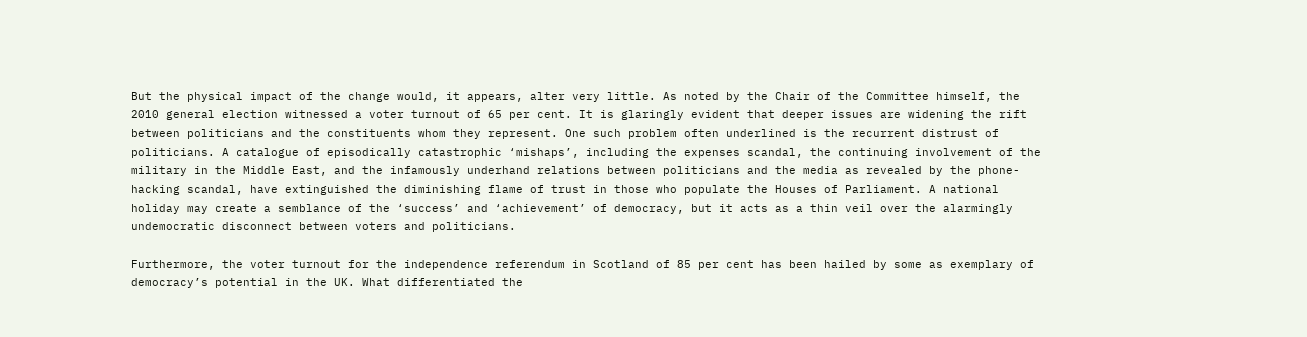But the physical impact of the change would, it appears, alter very little. As noted by the Chair of the Committee himself, the 2010 general election witnessed a voter turnout of 65 per cent. It is glaringly evident that deeper issues are widening the rift between politicians and the constituents whom they represent. One such problem often underlined is the recurrent distrust of politicians. A catalogue of episodically catastrophic ‘mishaps’, including the expenses scandal, the continuing involvement of the military in the Middle East, and the infamously underhand relations between politicians and the media as revealed by the phone-hacking scandal, have extinguished the diminishing flame of trust in those who populate the Houses of Parliament. A national holiday may create a semblance of the ‘success’ and ‘achievement’ of democracy, but it acts as a thin veil over the alarmingly undemocratic disconnect between voters and politicians.

Furthermore, the voter turnout for the independence referendum in Scotland of 85 per cent has been hailed by some as exemplary of democracy’s potential in the UK. What differentiated the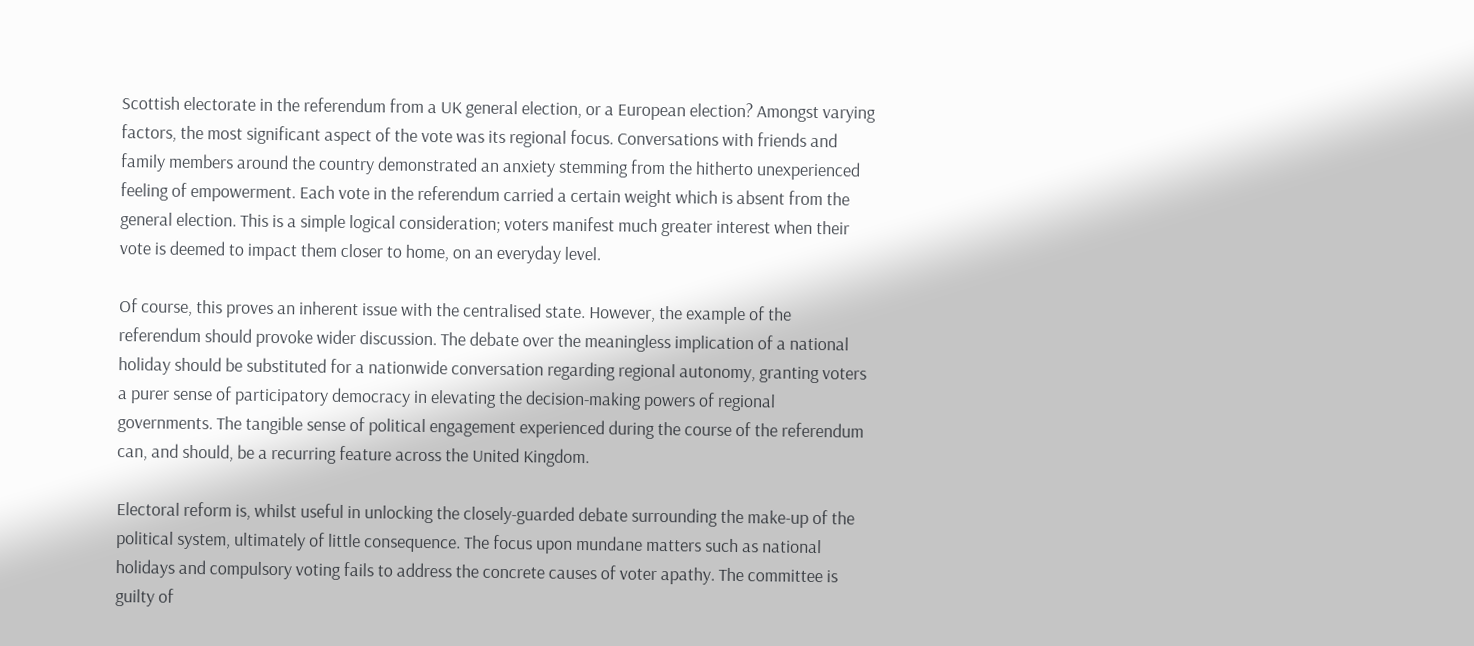Scottish electorate in the referendum from a UK general election, or a European election? Amongst varying factors, the most significant aspect of the vote was its regional focus. Conversations with friends and family members around the country demonstrated an anxiety stemming from the hitherto unexperienced feeling of empowerment. Each vote in the referendum carried a certain weight which is absent from the general election. This is a simple logical consideration; voters manifest much greater interest when their vote is deemed to impact them closer to home, on an everyday level.

Of course, this proves an inherent issue with the centralised state. However, the example of the referendum should provoke wider discussion. The debate over the meaningless implication of a national holiday should be substituted for a nationwide conversation regarding regional autonomy, granting voters a purer sense of participatory democracy in elevating the decision-making powers of regional governments. The tangible sense of political engagement experienced during the course of the referendum can, and should, be a recurring feature across the United Kingdom.

Electoral reform is, whilst useful in unlocking the closely-guarded debate surrounding the make-up of the political system, ultimately of little consequence. The focus upon mundane matters such as national holidays and compulsory voting fails to address the concrete causes of voter apathy. The committee is guilty of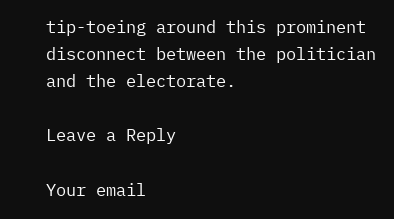tip-toeing around this prominent disconnect between the politician and the electorate.

Leave a Reply

Your email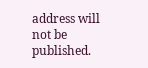address will not be published.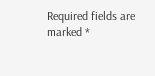Required fields are marked *